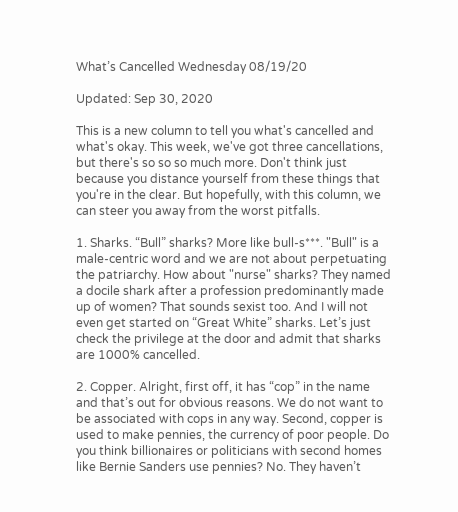What’s Cancelled Wednesday 08/19/20

Updated: Sep 30, 2020

This is a new column to tell you what's cancelled and what's okay. This week, we've got three cancellations, but there's so so so much more. Don't think just because you distance yourself from these things that you're in the clear. But hopefully, with this column, we can steer you away from the worst pitfalls.

1. Sharks. “Bull” sharks? More like bull-s***. "Bull" is a male-centric word and we are not about perpetuating the patriarchy. How about "nurse" sharks? They named a docile shark after a profession predominantly made up of women? That sounds sexist too. And I will not even get started on “Great White” sharks. Let’s just check the privilege at the door and admit that sharks are 1000% cancelled.

2. Copper. Alright, first off, it has “cop” in the name and that’s out for obvious reasons. We do not want to be associated with cops in any way. Second, copper is used to make pennies, the currency of poor people. Do you think billionaires or politicians with second homes like Bernie Sanders use pennies? No. They haven’t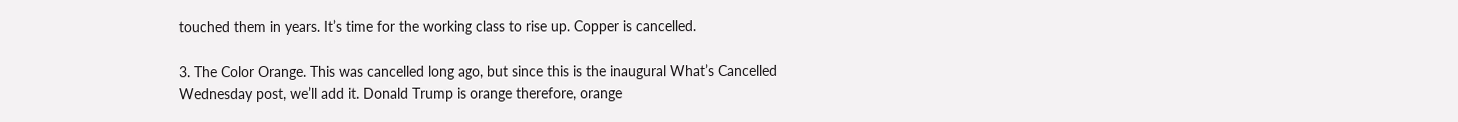touched them in years. It’s time for the working class to rise up. Copper is cancelled.

3. The Color Orange. This was cancelled long ago, but since this is the inaugural What’s Cancelled Wednesday post, we’ll add it. Donald Trump is orange therefore, orange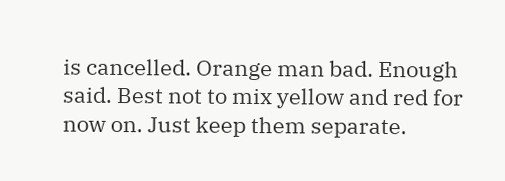is cancelled. Orange man bad. Enough said. Best not to mix yellow and red for now on. Just keep them separate.